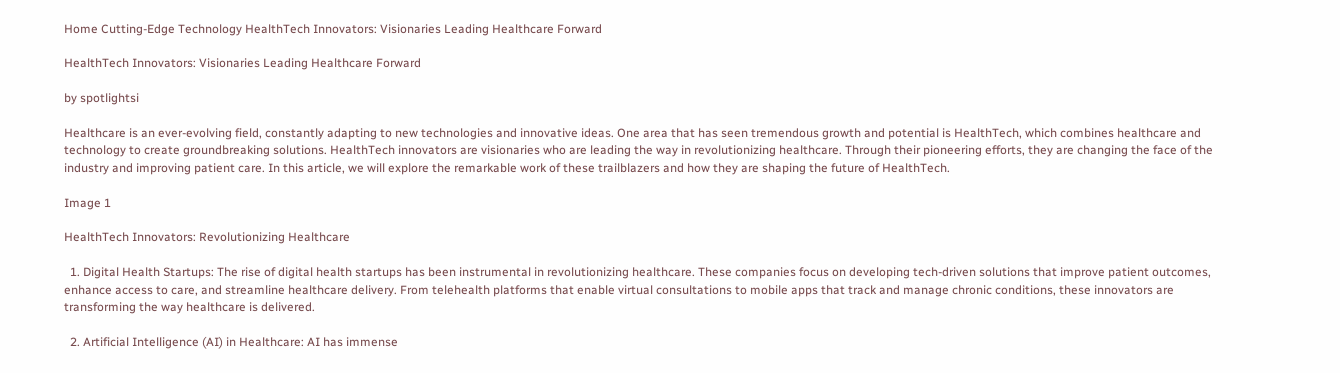Home Cutting-Edge Technology HealthTech Innovators: Visionaries Leading Healthcare Forward

HealthTech Innovators: Visionaries Leading Healthcare Forward

by spotlightsi

Healthcare is an ever-evolving field, constantly adapting to new technologies and innovative ideas. One area that has seen tremendous growth and potential is HealthTech, which combines healthcare and technology to create groundbreaking solutions. HealthTech innovators are visionaries who are leading the way in revolutionizing healthcare. Through their pioneering efforts, they are changing the face of the industry and improving patient care. In this article, we will explore the remarkable work of these trailblazers and how they are shaping the future of HealthTech.

Image 1

HealthTech Innovators: Revolutionizing Healthcare

  1. Digital Health Startups: The rise of digital health startups has been instrumental in revolutionizing healthcare. These companies focus on developing tech-driven solutions that improve patient outcomes, enhance access to care, and streamline healthcare delivery. From telehealth platforms that enable virtual consultations to mobile apps that track and manage chronic conditions, these innovators are transforming the way healthcare is delivered.

  2. Artificial Intelligence (AI) in Healthcare: AI has immense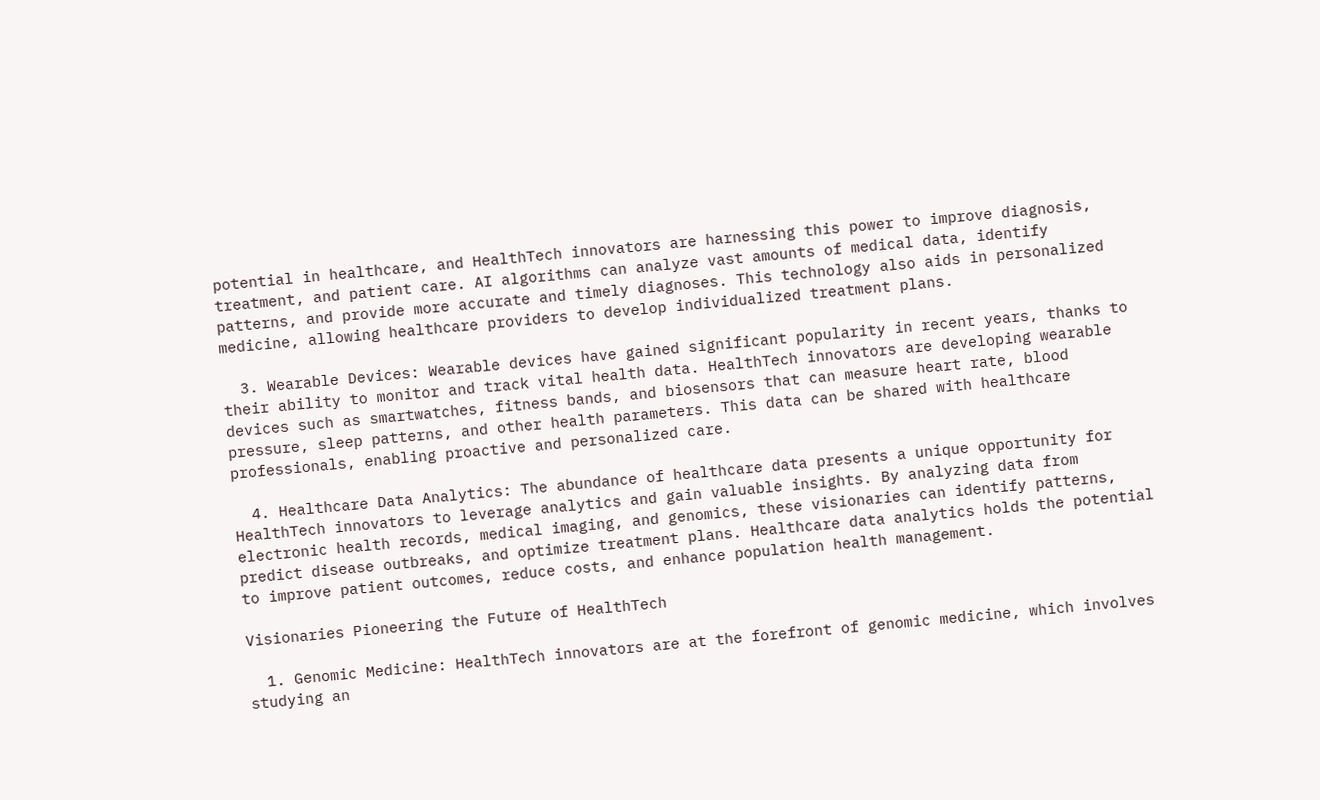potential in healthcare, and HealthTech innovators are harnessing this power to improve diagnosis, treatment, and patient care. AI algorithms can analyze vast amounts of medical data, identify patterns, and provide more accurate and timely diagnoses. This technology also aids in personalized medicine, allowing healthcare providers to develop individualized treatment plans.

  3. Wearable Devices: Wearable devices have gained significant popularity in recent years, thanks to their ability to monitor and track vital health data. HealthTech innovators are developing wearable devices such as smartwatches, fitness bands, and biosensors that can measure heart rate, blood pressure, sleep patterns, and other health parameters. This data can be shared with healthcare professionals, enabling proactive and personalized care.

  4. Healthcare Data Analytics: The abundance of healthcare data presents a unique opportunity for HealthTech innovators to leverage analytics and gain valuable insights. By analyzing data from electronic health records, medical imaging, and genomics, these visionaries can identify patterns, predict disease outbreaks, and optimize treatment plans. Healthcare data analytics holds the potential to improve patient outcomes, reduce costs, and enhance population health management.

Visionaries Pioneering the Future of HealthTech

  1. Genomic Medicine: HealthTech innovators are at the forefront of genomic medicine, which involves studying an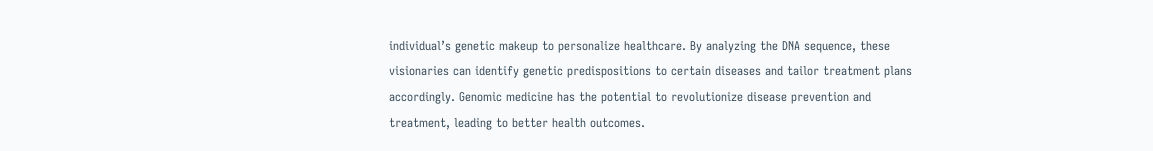individual’s genetic makeup to personalize healthcare. By analyzing the DNA sequence, these visionaries can identify genetic predispositions to certain diseases and tailor treatment plans accordingly. Genomic medicine has the potential to revolutionize disease prevention and treatment, leading to better health outcomes.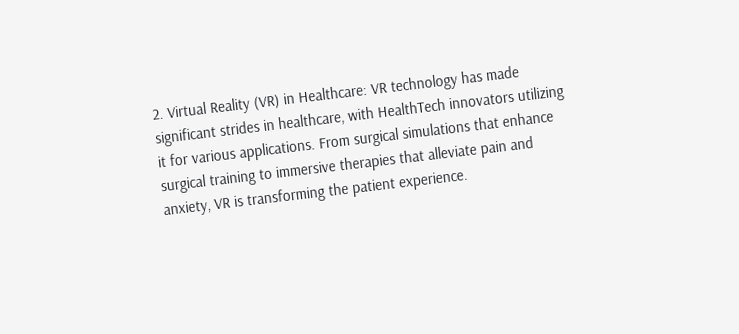2. Virtual Reality (VR) in Healthcare: VR technology has made significant strides in healthcare, with HealthTech innovators utilizing it for various applications. From surgical simulations that enhance surgical training to immersive therapies that alleviate pain and anxiety, VR is transforming the patient experience.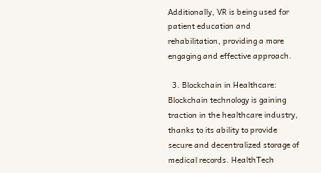Additionally, VR is being used for patient education and rehabilitation, providing a more engaging and effective approach.

  3. Blockchain in Healthcare: Blockchain technology is gaining traction in the healthcare industry, thanks to its ability to provide secure and decentralized storage of medical records. HealthTech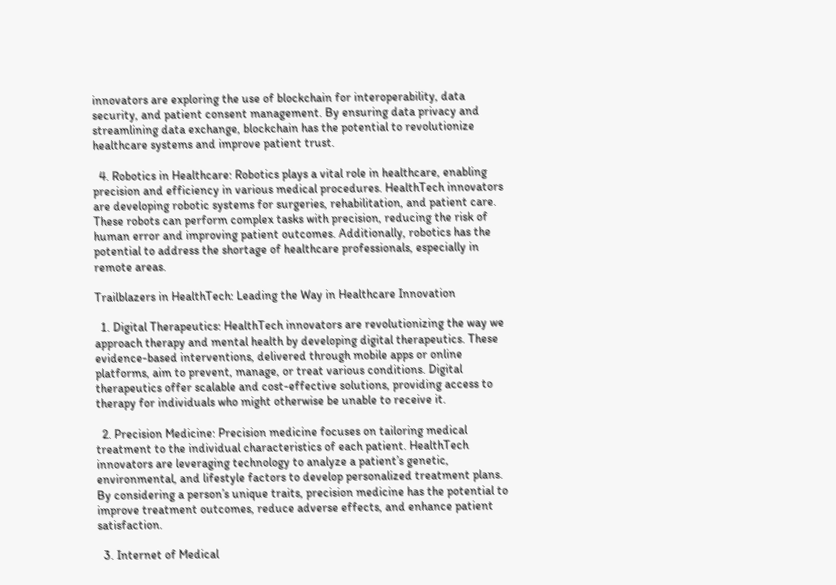innovators are exploring the use of blockchain for interoperability, data security, and patient consent management. By ensuring data privacy and streamlining data exchange, blockchain has the potential to revolutionize healthcare systems and improve patient trust.

  4. Robotics in Healthcare: Robotics plays a vital role in healthcare, enabling precision and efficiency in various medical procedures. HealthTech innovators are developing robotic systems for surgeries, rehabilitation, and patient care. These robots can perform complex tasks with precision, reducing the risk of human error and improving patient outcomes. Additionally, robotics has the potential to address the shortage of healthcare professionals, especially in remote areas.

Trailblazers in HealthTech: Leading the Way in Healthcare Innovation

  1. Digital Therapeutics: HealthTech innovators are revolutionizing the way we approach therapy and mental health by developing digital therapeutics. These evidence-based interventions, delivered through mobile apps or online platforms, aim to prevent, manage, or treat various conditions. Digital therapeutics offer scalable and cost-effective solutions, providing access to therapy for individuals who might otherwise be unable to receive it.

  2. Precision Medicine: Precision medicine focuses on tailoring medical treatment to the individual characteristics of each patient. HealthTech innovators are leveraging technology to analyze a patient’s genetic, environmental, and lifestyle factors to develop personalized treatment plans. By considering a person’s unique traits, precision medicine has the potential to improve treatment outcomes, reduce adverse effects, and enhance patient satisfaction.

  3. Internet of Medical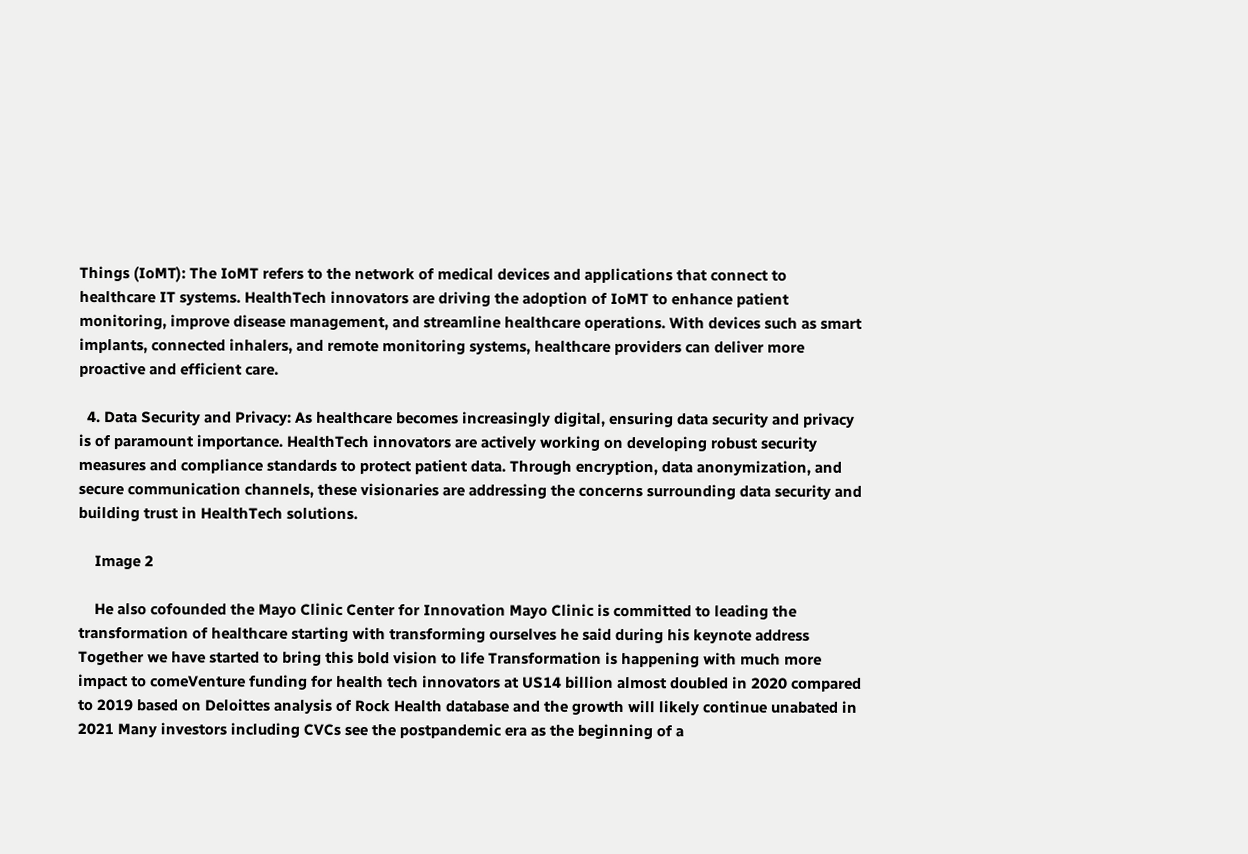Things (IoMT): The IoMT refers to the network of medical devices and applications that connect to healthcare IT systems. HealthTech innovators are driving the adoption of IoMT to enhance patient monitoring, improve disease management, and streamline healthcare operations. With devices such as smart implants, connected inhalers, and remote monitoring systems, healthcare providers can deliver more proactive and efficient care.

  4. Data Security and Privacy: As healthcare becomes increasingly digital, ensuring data security and privacy is of paramount importance. HealthTech innovators are actively working on developing robust security measures and compliance standards to protect patient data. Through encryption, data anonymization, and secure communication channels, these visionaries are addressing the concerns surrounding data security and building trust in HealthTech solutions.

    Image 2

    He also cofounded the Mayo Clinic Center for Innovation Mayo Clinic is committed to leading the transformation of healthcare starting with transforming ourselves he said during his keynote address Together we have started to bring this bold vision to life Transformation is happening with much more impact to comeVenture funding for health tech innovators at US14 billion almost doubled in 2020 compared to 2019 based on Deloittes analysis of Rock Health database and the growth will likely continue unabated in 2021 Many investors including CVCs see the postpandemic era as the beginning of a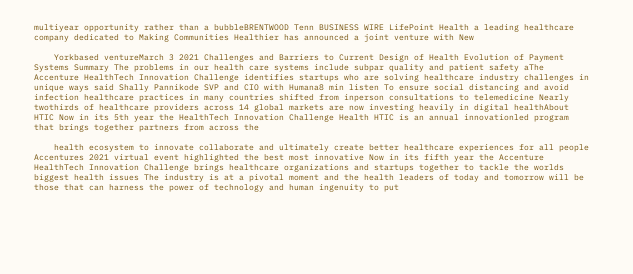multiyear opportunity rather than a bubbleBRENTWOOD Tenn BUSINESS WIRE LifePoint Health a leading healthcare company dedicated to Making Communities Healthier has announced a joint venture with New

    Yorkbased ventureMarch 3 2021 Challenges and Barriers to Current Design of Health Evolution of Payment Systems Summary The problems in our health care systems include subpar quality and patient safety aThe Accenture HealthTech Innovation Challenge identifies startups who are solving healthcare industry challenges in unique ways said Shally Pannikode SVP and CIO with Humana8 min listen To ensure social distancing and avoid infection healthcare practices in many countries shifted from inperson consultations to telemedicine Nearly twothirds of healthcare providers across 14 global markets are now investing heavily in digital healthAbout HTIC Now in its 5th year the HealthTech Innovation Challenge Health HTIC is an annual innovationled program that brings together partners from across the

    health ecosystem to innovate collaborate and ultimately create better healthcare experiences for all people Accentures 2021 virtual event highlighted the best most innovative Now in its fifth year the Accenture HealthTech Innovation Challenge brings healthcare organizations and startups together to tackle the worlds biggest health issues The industry is at a pivotal moment and the health leaders of today and tomorrow will be those that can harness the power of technology and human ingenuity to put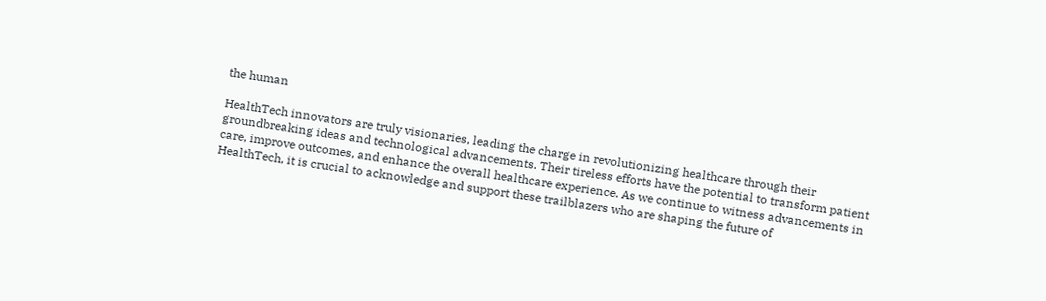the human

HealthTech innovators are truly visionaries, leading the charge in revolutionizing healthcare through their groundbreaking ideas and technological advancements. Their tireless efforts have the potential to transform patient care, improve outcomes, and enhance the overall healthcare experience. As we continue to witness advancements in HealthTech, it is crucial to acknowledge and support these trailblazers who are shaping the future of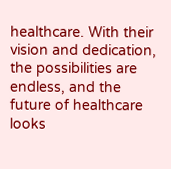healthcare. With their vision and dedication, the possibilities are endless, and the future of healthcare looks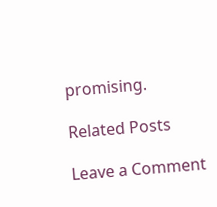promising.

Related Posts

Leave a Comment